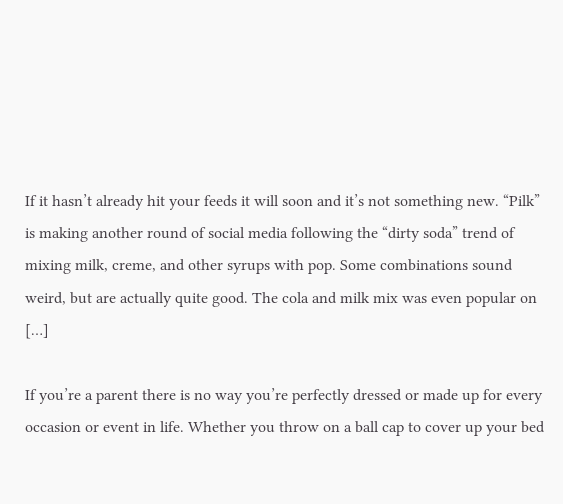If it hasn’t already hit your feeds it will soon and it’s not something new. “Pilk” is making another round of social media following the “dirty soda” trend of mixing milk, creme, and other syrups with pop. Some combinations sound weird, but are actually quite good. The cola and milk mix was even popular on […]

If you’re a parent there is no way you’re perfectly dressed or made up for every occasion or event in life. Whether you throw on a ball cap to cover up your bed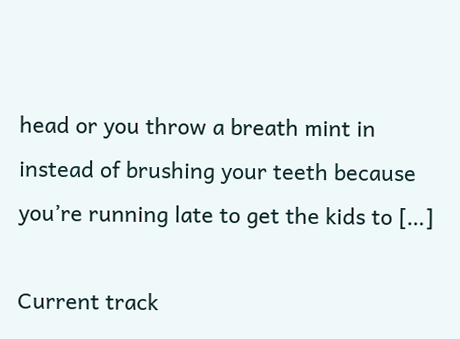head or you throw a breath mint in instead of brushing your teeth because you’re running late to get the kids to […]

Current track